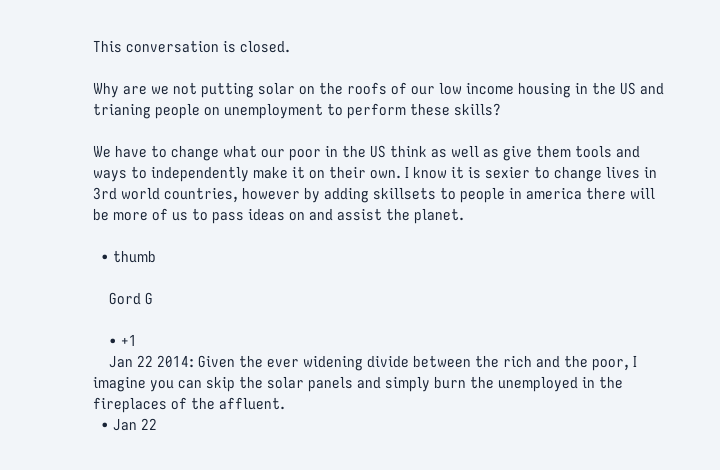This conversation is closed.

Why are we not putting solar on the roofs of our low income housing in the US and trianing people on unemployment to perform these skills?

We have to change what our poor in the US think as well as give them tools and ways to independently make it on their own. I know it is sexier to change lives in 3rd world countries, however by adding skillsets to people in america there will be more of us to pass ideas on and assist the planet.

  • thumb

    Gord G

    • +1
    Jan 22 2014: Given the ever widening divide between the rich and the poor, I imagine you can skip the solar panels and simply burn the unemployed in the fireplaces of the affluent.
  • Jan 22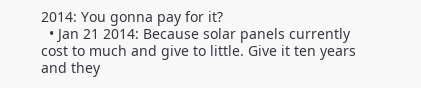2014: You gonna pay for it?
  • Jan 21 2014: Because solar panels currently cost to much and give to little. Give it ten years and they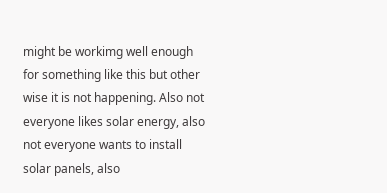might be workimg well enough for something like this but other wise it is not happening. Also not everyone likes solar energy, also not everyone wants to install solar panels, also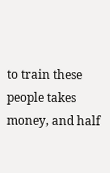to train these people takes money, and half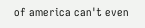of america can't even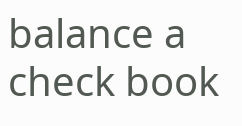balance a check book